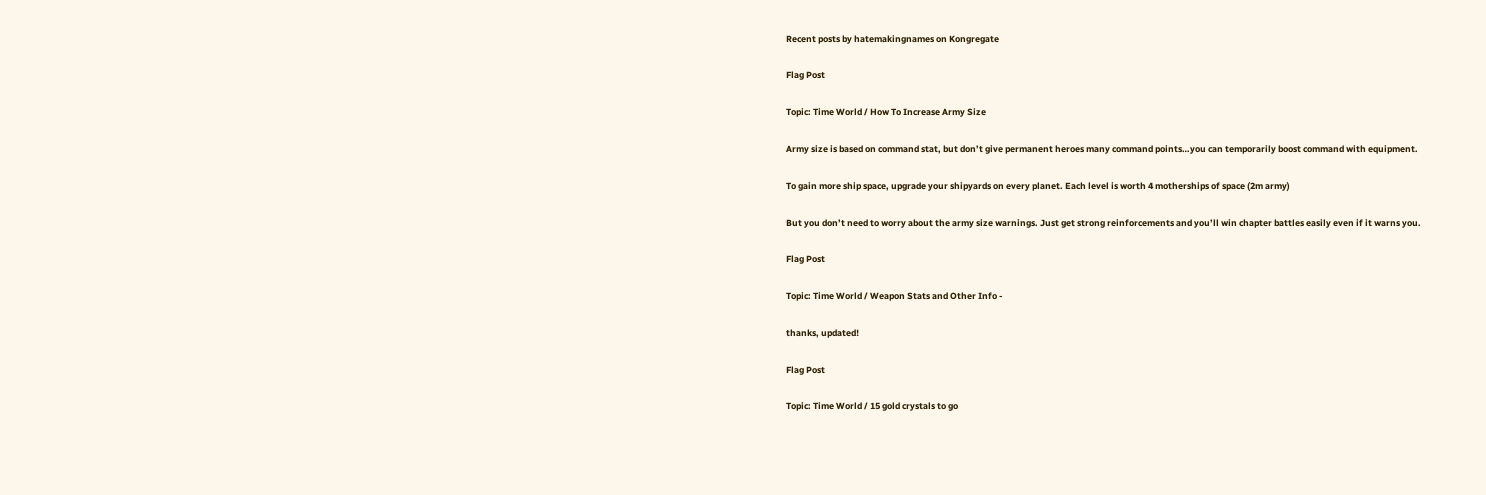Recent posts by hatemakingnames on Kongregate

Flag Post

Topic: Time World / How To Increase Army Size

Army size is based on command stat, but don’t give permanent heroes many command points…you can temporarily boost command with equipment.

To gain more ship space, upgrade your shipyards on every planet. Each level is worth 4 motherships of space (2m army)

But you don’t need to worry about the army size warnings. Just get strong reinforcements and you’ll win chapter battles easily even if it warns you.

Flag Post

Topic: Time World / Weapon Stats and Other Info -

thanks, updated!

Flag Post

Topic: Time World / 15 gold crystals to go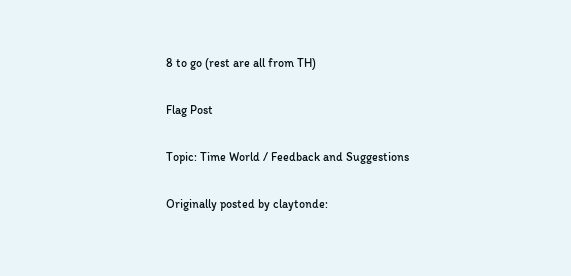8 to go (rest are all from TH)

Flag Post

Topic: Time World / Feedback and Suggestions

Originally posted by claytonde: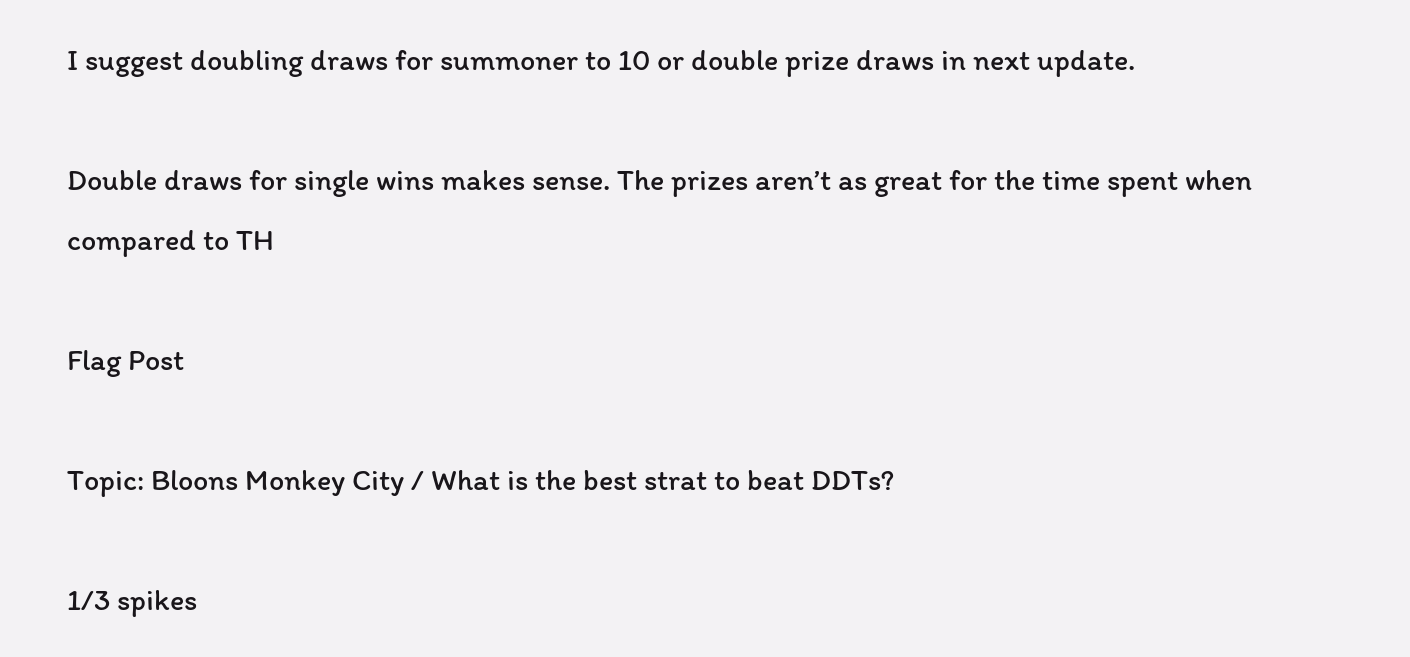I suggest doubling draws for summoner to 10 or double prize draws in next update.

Double draws for single wins makes sense. The prizes aren’t as great for the time spent when compared to TH

Flag Post

Topic: Bloons Monkey City / What is the best strat to beat DDTs?

1/3 spikes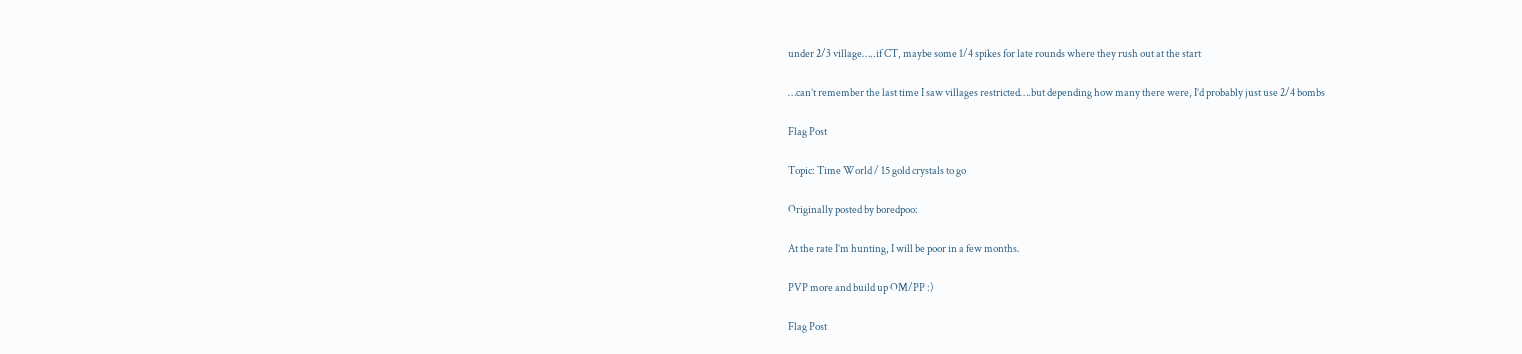under 2/3 village…..if CT, maybe some 1/4 spikes for late rounds where they rush out at the start

…can’t remember the last time I saw villages restricted….but depending how many there were, I’d probably just use 2/4 bombs

Flag Post

Topic: Time World / 15 gold crystals to go

Originally posted by boredpoo:

At the rate I’m hunting, I will be poor in a few months.

PVP more and build up OM/PP :)

Flag Post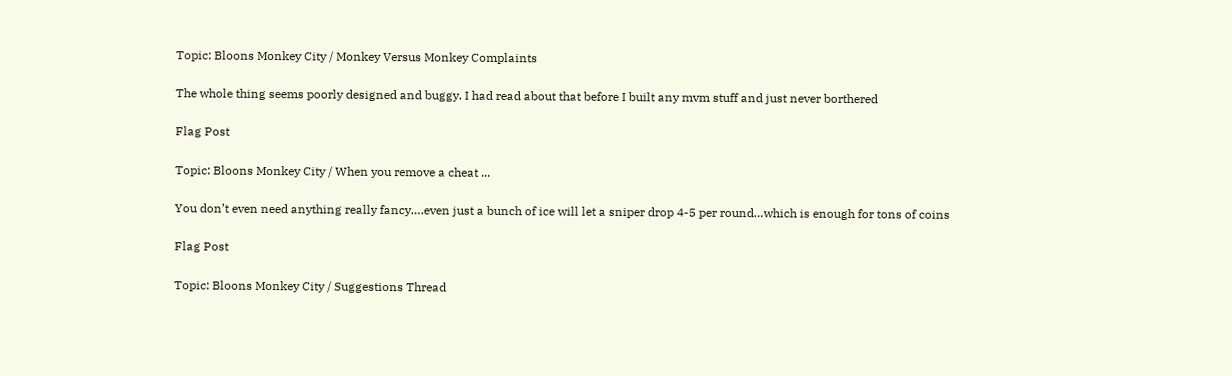Topic: Bloons Monkey City / Monkey Versus Monkey Complaints

The whole thing seems poorly designed and buggy. I had read about that before I built any mvm stuff and just never borthered

Flag Post

Topic: Bloons Monkey City / When you remove a cheat ...

You don’t even need anything really fancy….even just a bunch of ice will let a sniper drop 4-5 per round…which is enough for tons of coins

Flag Post

Topic: Bloons Monkey City / Suggestions Thread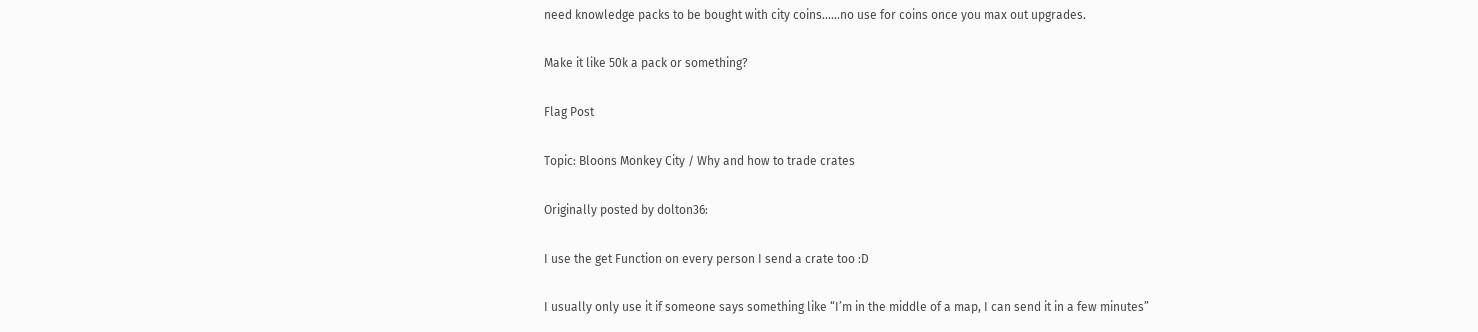need knowledge packs to be bought with city coins……no use for coins once you max out upgrades.

Make it like 50k a pack or something?

Flag Post

Topic: Bloons Monkey City / Why and how to trade crates

Originally posted by dolton36:

I use the get Function on every person I send a crate too :D

I usually only use it if someone says something like “I’m in the middle of a map, I can send it in a few minutes”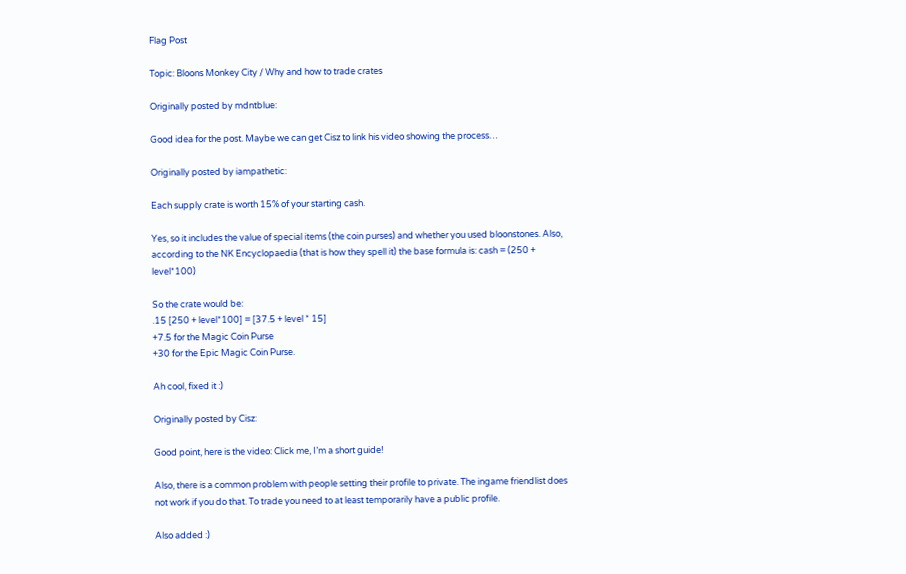Flag Post

Topic: Bloons Monkey City / Why and how to trade crates

Originally posted by mdntblue:

Good idea for the post. Maybe we can get Cisz to link his video showing the process…

Originally posted by iampathetic:

Each supply crate is worth 15% of your starting cash.

Yes, so it includes the value of special items (the coin purses) and whether you used bloonstones. Also, according to the NK Encyclopaedia (that is how they spell it) the base formula is: cash = (250 + level*100)

So the crate would be:
.15 [250 + level*100] = [37.5 + level * 15]
+7.5 for the Magic Coin Purse
+30 for the Epic Magic Coin Purse.

Ah cool, fixed it :)

Originally posted by Cisz:

Good point, here is the video: Click me, I’m a short guide!

Also, there is a common problem with people setting their profile to private. The ingame friendlist does not work if you do that. To trade you need to at least temporarily have a public profile.

Also added :)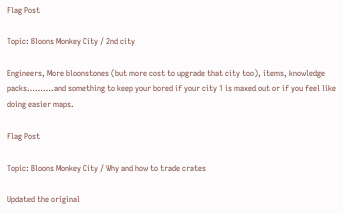Flag Post

Topic: Bloons Monkey City / 2nd city

Engineers, More bloonstones (but more cost to upgrade that city too), items, knowledge packs……….and something to keep your bored if your city 1 is maxed out or if you feel like doing easier maps.

Flag Post

Topic: Bloons Monkey City / Why and how to trade crates

Updated the original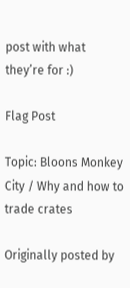post with what they’re for :)

Flag Post

Topic: Bloons Monkey City / Why and how to trade crates

Originally posted by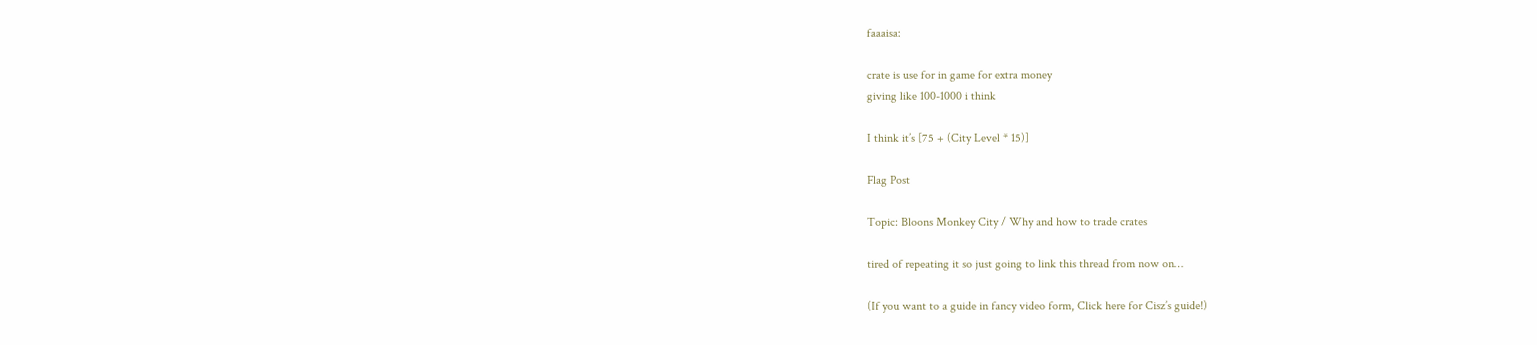faaaisa:

crate is use for in game for extra money
giving like 100-1000 i think

I think it’s [75 + (City Level * 15)]

Flag Post

Topic: Bloons Monkey City / Why and how to trade crates

tired of repeating it so just going to link this thread from now on…

(If you want to a guide in fancy video form, Click here for Cisz’s guide!)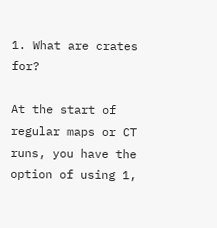1. What are crates for?

At the start of regular maps or CT runs, you have the option of using 1,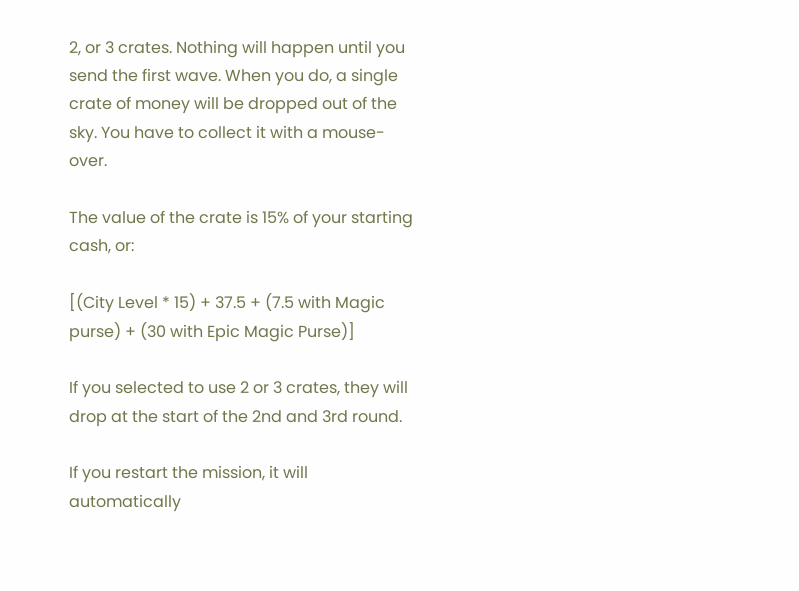2, or 3 crates. Nothing will happen until you send the first wave. When you do, a single crate of money will be dropped out of the sky. You have to collect it with a mouse-over.

The value of the crate is 15% of your starting cash, or:

[(City Level * 15) + 37.5 + (7.5 with Magic purse) + (30 with Epic Magic Purse)]

If you selected to use 2 or 3 crates, they will drop at the start of the 2nd and 3rd round.

If you restart the mission, it will automatically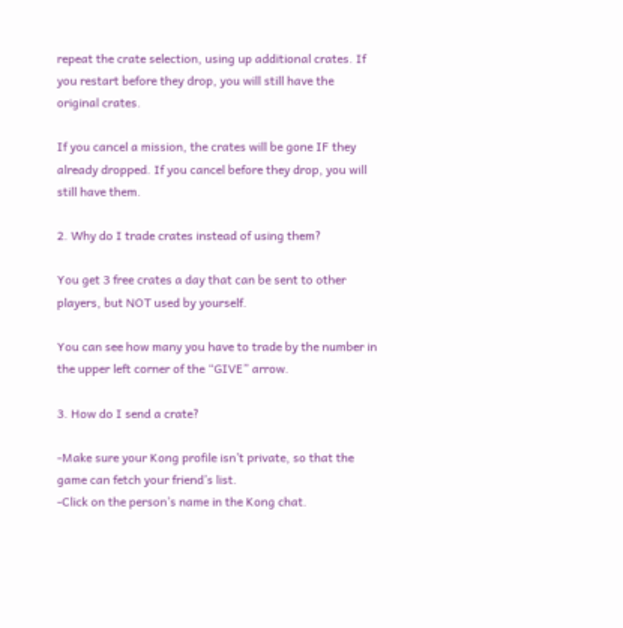repeat the crate selection, using up additional crates. If you restart before they drop, you will still have the original crates.

If you cancel a mission, the crates will be gone IF they already dropped. If you cancel before they drop, you will still have them.

2. Why do I trade crates instead of using them?

You get 3 free crates a day that can be sent to other players, but NOT used by yourself.

You can see how many you have to trade by the number in the upper left corner of the “GIVE” arrow.

3. How do I send a crate?

-Make sure your Kong profile isn’t private, so that the game can fetch your friend’s list.
-Click on the person’s name in the Kong chat.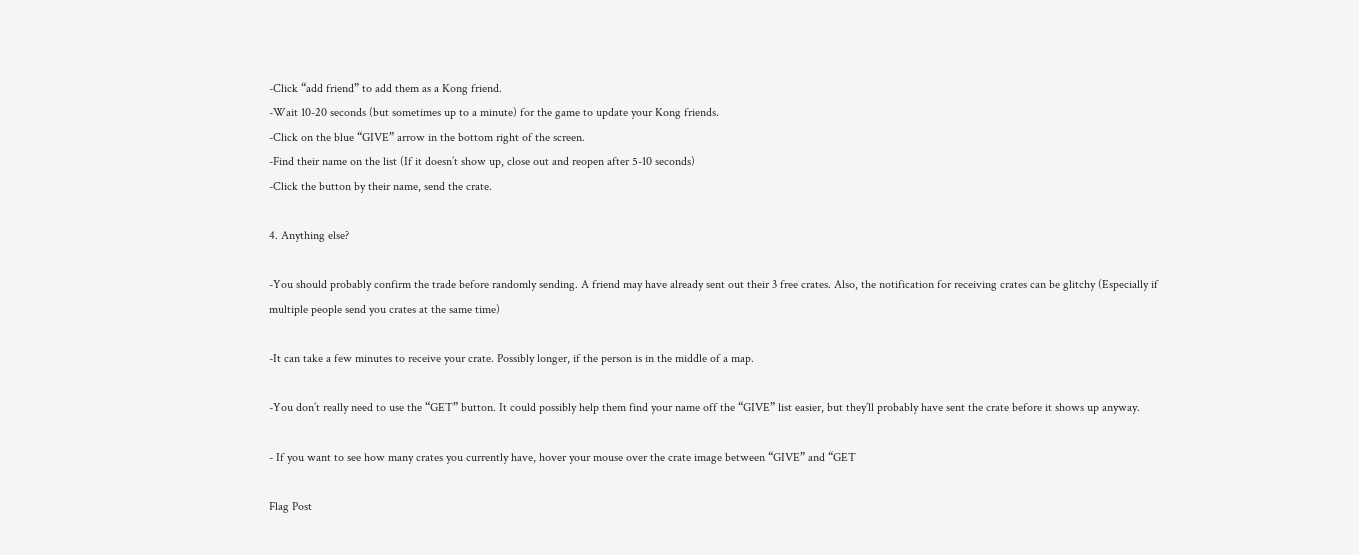-Click “add friend” to add them as a Kong friend.
-Wait 10-20 seconds (but sometimes up to a minute) for the game to update your Kong friends.
-Click on the blue “GIVE” arrow in the bottom right of the screen.
-Find their name on the list (If it doesn’t show up, close out and reopen after 5-10 seconds)
-Click the button by their name, send the crate.

4. Anything else?

-You should probably confirm the trade before randomly sending. A friend may have already sent out their 3 free crates. Also, the notification for receiving crates can be glitchy (Especially if multiple people send you crates at the same time)

-It can take a few minutes to receive your crate. Possibly longer, if the person is in the middle of a map.

-You don’t really need to use the “GET” button. It could possibly help them find your name off the “GIVE” list easier, but they’ll probably have sent the crate before it shows up anyway.

- If you want to see how many crates you currently have, hover your mouse over the crate image between “GIVE” and “GET

Flag Post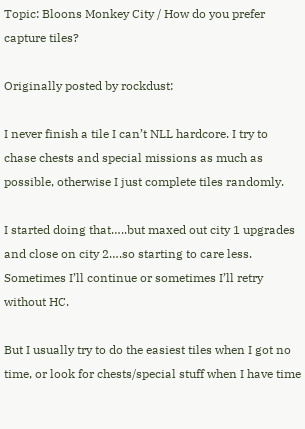Topic: Bloons Monkey City / How do you prefer capture tiles?

Originally posted by rockdust:

I never finish a tile I can’t NLL hardcore. I try to chase chests and special missions as much as possible, otherwise I just complete tiles randomly.

I started doing that…..but maxed out city 1 upgrades and close on city 2….so starting to care less. Sometimes I’ll continue or sometimes I’ll retry without HC.

But I usually try to do the easiest tiles when I got no time, or look for chests/special stuff when I have time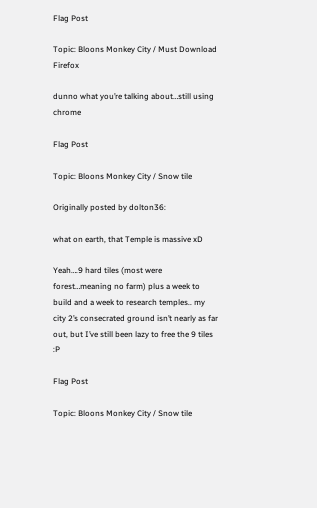Flag Post

Topic: Bloons Monkey City / Must Download Firefox

dunno what you’re talking about…still using chrome

Flag Post

Topic: Bloons Monkey City / Snow tile

Originally posted by dolton36:

what on earth, that Temple is massive xD

Yeah….9 hard tiles (most were forest…meaning no farm) plus a week to build and a week to research temples.. my city 2’s consecrated ground isn’t nearly as far out, but I’ve still been lazy to free the 9 tiles :P

Flag Post

Topic: Bloons Monkey City / Snow tile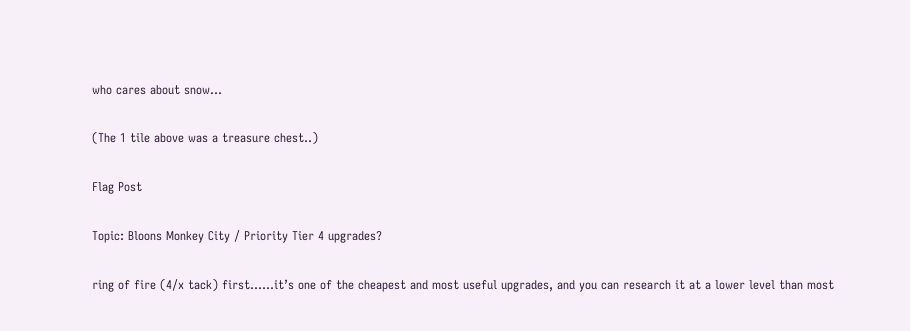who cares about snow…

(The 1 tile above was a treasure chest..)

Flag Post

Topic: Bloons Monkey City / Priority Tier 4 upgrades?

ring of fire (4/x tack) first……it’s one of the cheapest and most useful upgrades, and you can research it at a lower level than most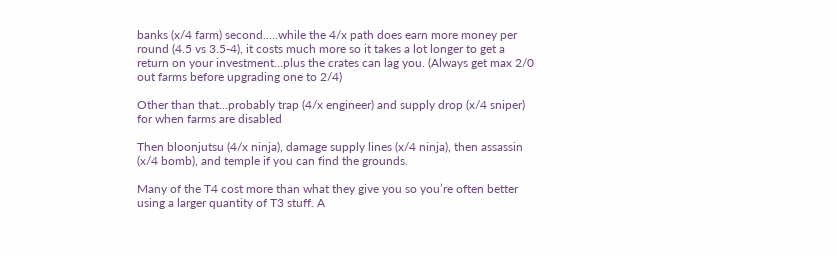banks (x/4 farm) second…..while the 4/x path does earn more money per round (4.5 vs 3.5-4), it costs much more so it takes a lot longer to get a return on your investment…plus the crates can lag you. (Always get max 2/0 out farms before upgrading one to 2/4)

Other than that…probably trap (4/x engineer) and supply drop (x/4 sniper) for when farms are disabled

Then bloonjutsu (4/x ninja), damage supply lines (x/4 ninja), then assassin (x/4 bomb), and temple if you can find the grounds.

Many of the T4 cost more than what they give you so you’re often better using a larger quantity of T3 stuff. A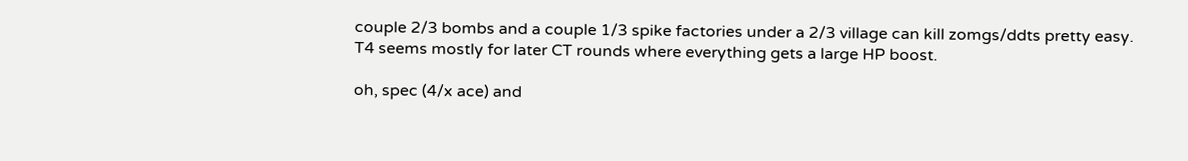couple 2/3 bombs and a couple 1/3 spike factories under a 2/3 village can kill zomgs/ddts pretty easy. T4 seems mostly for later CT rounds where everything gets a large HP boost.

oh, spec (4/x ace) and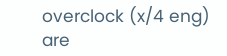overclock (x/4 eng) are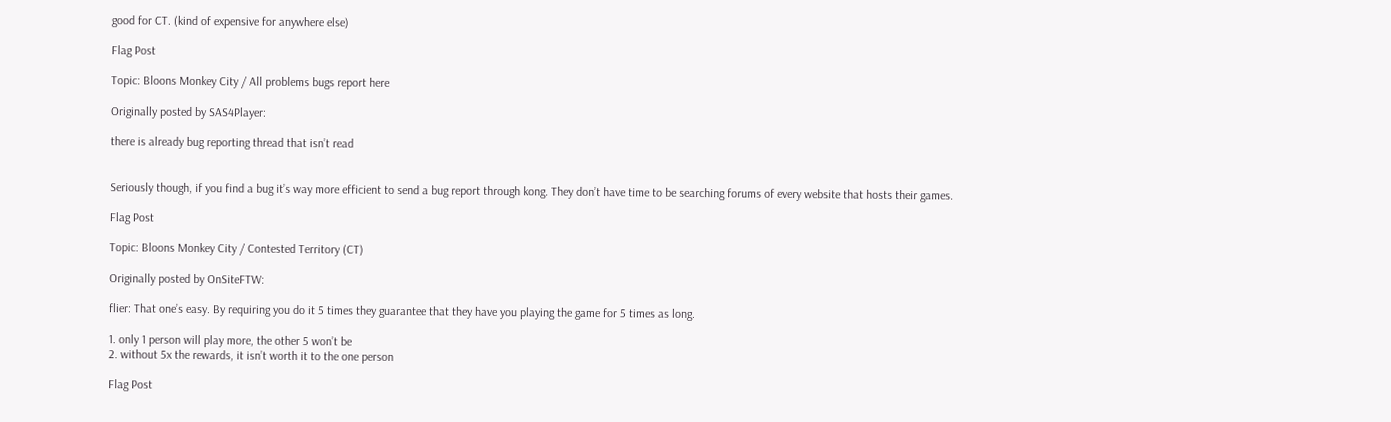good for CT. (kind of expensive for anywhere else)

Flag Post

Topic: Bloons Monkey City / All problems bugs report here

Originally posted by SAS4Player:

there is already bug reporting thread that isn’t read


Seriously though, if you find a bug it’s way more efficient to send a bug report through kong. They don’t have time to be searching forums of every website that hosts their games.

Flag Post

Topic: Bloons Monkey City / Contested Territory (CT)

Originally posted by OnSiteFTW:

flier: That one’s easy. By requiring you do it 5 times they guarantee that they have you playing the game for 5 times as long.

1. only 1 person will play more, the other 5 won’t be
2. without 5x the rewards, it isn’t worth it to the one person

Flag Post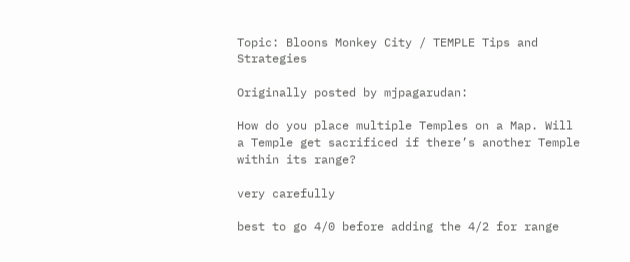Topic: Bloons Monkey City / TEMPLE Tips and Strategies

Originally posted by mjpagarudan:

How do you place multiple Temples on a Map. Will a Temple get sacrificed if there’s another Temple within its range?

very carefully

best to go 4/0 before adding the 4/2 for range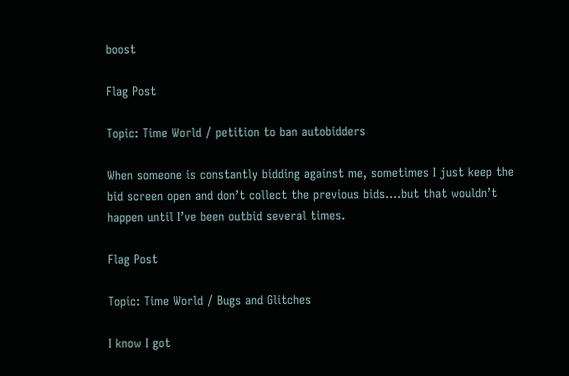boost

Flag Post

Topic: Time World / petition to ban autobidders

When someone is constantly bidding against me, sometimes I just keep the bid screen open and don’t collect the previous bids….but that wouldn’t happen until I’ve been outbid several times.

Flag Post

Topic: Time World / Bugs and Glitches

I know I got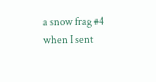a snow frag #4 when I sent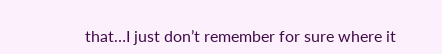that…I just don’t remember for sure where it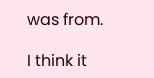was from.

I think it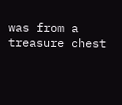was from a treasure chest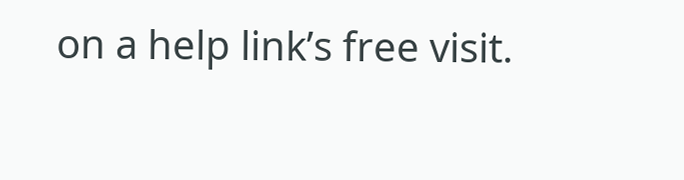on a help link’s free visit.